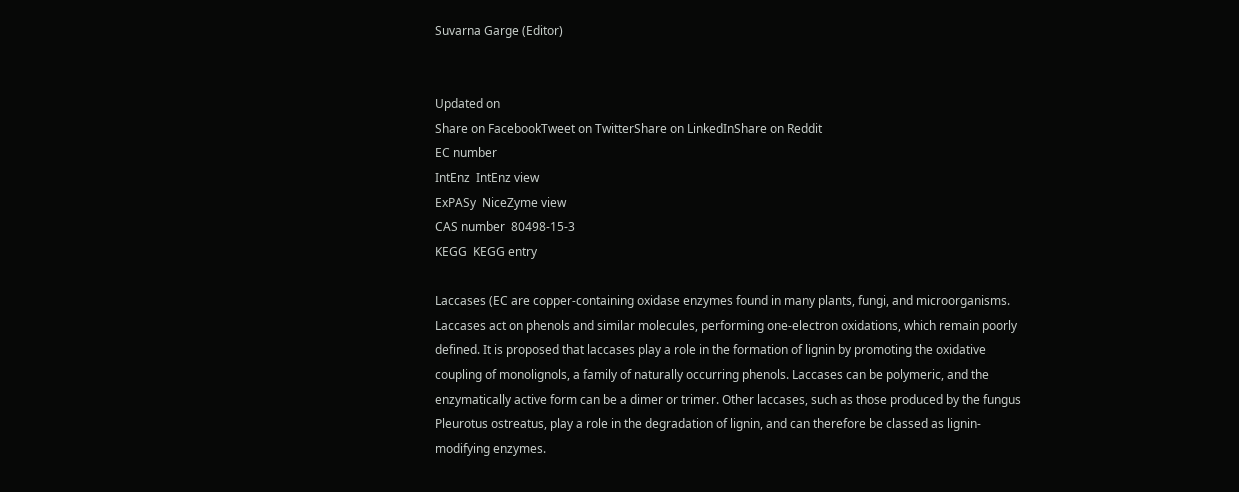Suvarna Garge (Editor)


Updated on
Share on FacebookTweet on TwitterShare on LinkedInShare on Reddit
EC number
IntEnz  IntEnz view
ExPASy  NiceZyme view
CAS number  80498-15-3
KEGG  KEGG entry

Laccases (EC are copper-containing oxidase enzymes found in many plants, fungi, and microorganisms. Laccases act on phenols and similar molecules, performing one-electron oxidations, which remain poorly defined. It is proposed that laccases play a role in the formation of lignin by promoting the oxidative coupling of monolignols, a family of naturally occurring phenols. Laccases can be polymeric, and the enzymatically active form can be a dimer or trimer. Other laccases, such as those produced by the fungus Pleurotus ostreatus, play a role in the degradation of lignin, and can therefore be classed as lignin-modifying enzymes.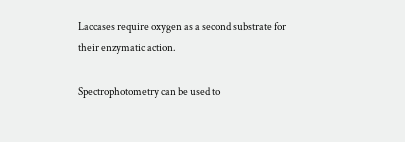Laccases require oxygen as a second substrate for their enzymatic action.

Spectrophotometry can be used to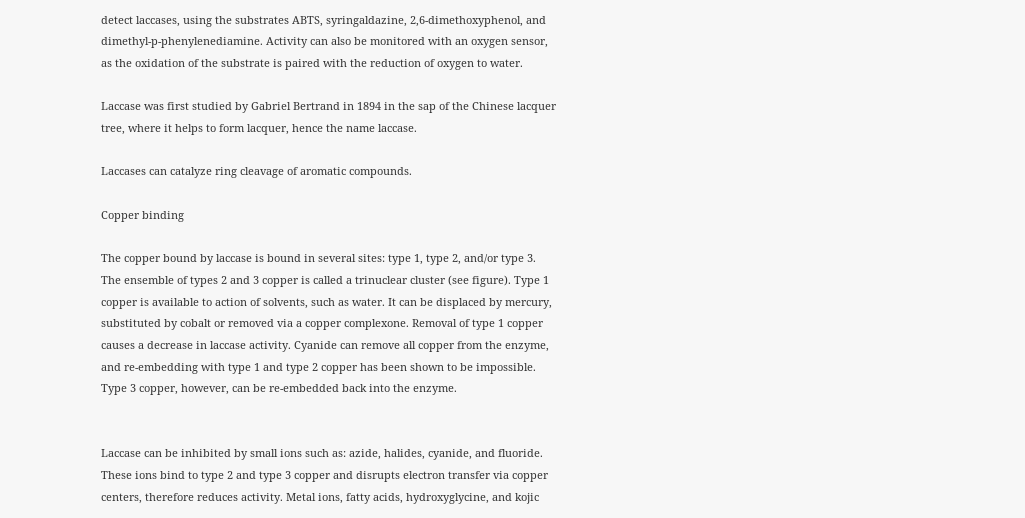detect laccases, using the substrates ABTS, syringaldazine, 2,6-dimethoxyphenol, and dimethyl-p-phenylenediamine. Activity can also be monitored with an oxygen sensor, as the oxidation of the substrate is paired with the reduction of oxygen to water.

Laccase was first studied by Gabriel Bertrand in 1894 in the sap of the Chinese lacquer tree, where it helps to form lacquer, hence the name laccase.

Laccases can catalyze ring cleavage of aromatic compounds.

Copper binding

The copper bound by laccase is bound in several sites: type 1, type 2, and/or type 3. The ensemble of types 2 and 3 copper is called a trinuclear cluster (see figure). Type 1 copper is available to action of solvents, such as water. It can be displaced by mercury, substituted by cobalt or removed via a copper complexone. Removal of type 1 copper causes a decrease in laccase activity. Cyanide can remove all copper from the enzyme, and re-embedding with type 1 and type 2 copper has been shown to be impossible. Type 3 copper, however, can be re-embedded back into the enzyme.


Laccase can be inhibited by small ions such as: azide, halides, cyanide, and fluoride. These ions bind to type 2 and type 3 copper and disrupts electron transfer via copper centers, therefore reduces activity. Metal ions, fatty acids, hydroxyglycine, and kojic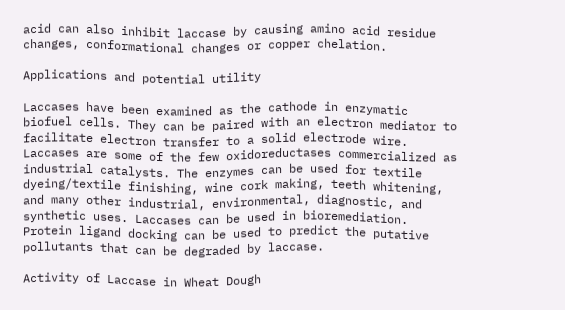acid can also inhibit laccase by causing amino acid residue changes, conformational changes or copper chelation.

Applications and potential utility

Laccases have been examined as the cathode in enzymatic biofuel cells. They can be paired with an electron mediator to facilitate electron transfer to a solid electrode wire. Laccases are some of the few oxidoreductases commercialized as industrial catalysts. The enzymes can be used for textile dyeing/textile finishing, wine cork making, teeth whitening, and many other industrial, environmental, diagnostic, and synthetic uses. Laccases can be used in bioremediation. Protein ligand docking can be used to predict the putative pollutants that can be degraded by laccase.

Activity of Laccase in Wheat Dough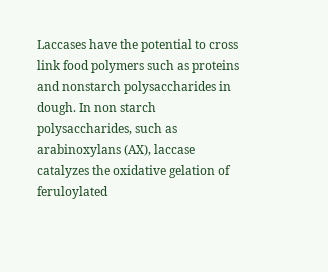Laccases have the potential to cross link food polymers such as proteins and nonstarch polysaccharides in dough. In non starch polysaccharides, such as arabinoxylans (AX), laccase catalyzes the oxidative gelation of feruloylated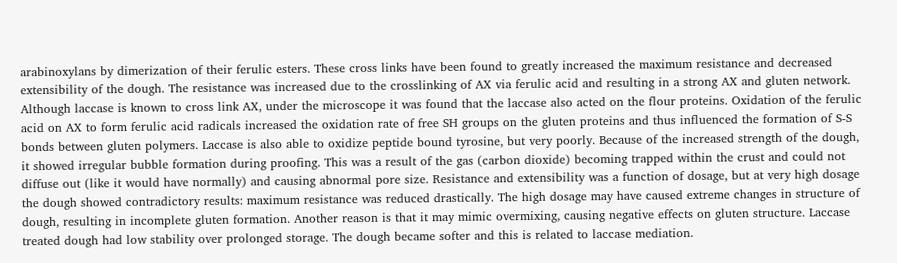arabinoxylans by dimerization of their ferulic esters. These cross links have been found to greatly increased the maximum resistance and decreased extensibility of the dough. The resistance was increased due to the crosslinking of AX via ferulic acid and resulting in a strong AX and gluten network. Although laccase is known to cross link AX, under the microscope it was found that the laccase also acted on the flour proteins. Oxidation of the ferulic acid on AX to form ferulic acid radicals increased the oxidation rate of free SH groups on the gluten proteins and thus influenced the formation of S-S bonds between gluten polymers. Laccase is also able to oxidize peptide bound tyrosine, but very poorly. Because of the increased strength of the dough, it showed irregular bubble formation during proofing. This was a result of the gas (carbon dioxide) becoming trapped within the crust and could not diffuse out (like it would have normally) and causing abnormal pore size. Resistance and extensibility was a function of dosage, but at very high dosage the dough showed contradictory results: maximum resistance was reduced drastically. The high dosage may have caused extreme changes in structure of dough, resulting in incomplete gluten formation. Another reason is that it may mimic overmixing, causing negative effects on gluten structure. Laccase treated dough had low stability over prolonged storage. The dough became softer and this is related to laccase mediation.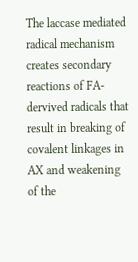The laccase mediated radical mechanism creates secondary reactions of FA-dervived radicals that result in breaking of covalent linkages in AX and weakening of the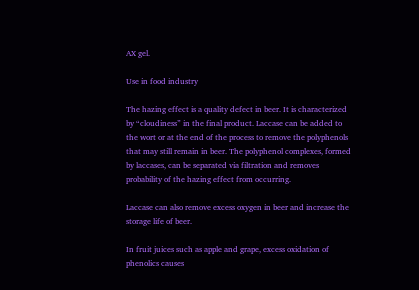AX gel.

Use in food industry

The hazing effect is a quality defect in beer. It is characterized by “cloudiness” in the final product. Laccase can be added to the wort or at the end of the process to remove the polyphenols that may still remain in beer. The polyphenol complexes, formed by laccases, can be separated via filtration and removes probability of the hazing effect from occurring.

Laccase can also remove excess oxygen in beer and increase the storage life of beer.

In fruit juices such as apple and grape, excess oxidation of phenolics causes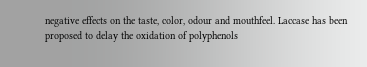negative effects on the taste, color, odour and mouthfeel. Laccase has been proposed to delay the oxidation of polyphenols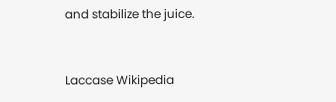and stabilize the juice.


Laccase Wikipedia